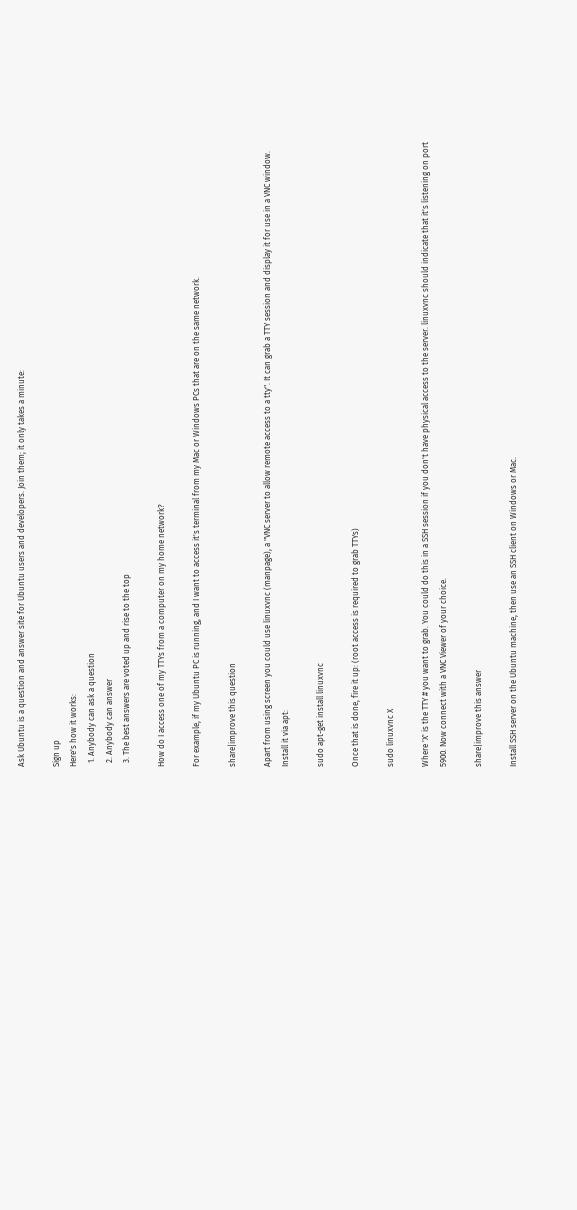Ask Ubuntu is a question and answer site for Ubuntu users and developers. Join them; it only takes a minute:

Sign up
Here's how it works:
  1. Anybody can ask a question
  2. Anybody can answer
  3. The best answers are voted up and rise to the top

How do I access one of my TTYs from a computer on my home network?

For example, if my Ubuntu PC is running, and I want to access it's terminal from my Mac or Windows PCs that are on the same network.

share|improve this question

Apart from using screen you could use linuxvnc (manpage), a "VNC server to allow remote access to a tty". It can grab a TTY session and display it for use in a VNC window. Install it via apt:

sudo apt-get install linuxvnc

Once that is done, fire it up: (root access is required to grab TTYs)

sudo linuxvnc X

Where 'X' is the TTY # you want to grab. You could do this in a SSH session if you don't have physical access to the server. linuxvnc should indicate that it's listening on port 5900. Now connect with a VNC Viewer of your choice.

share|improve this answer

Install SSH server on the Ubuntu machine, then use an SSH client on Windows or Mac.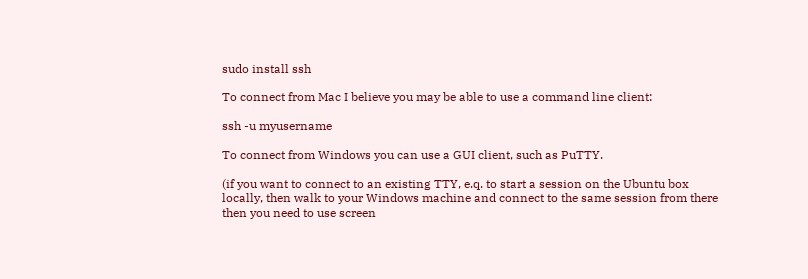sudo install ssh

To connect from Mac I believe you may be able to use a command line client:

ssh -u myusername

To connect from Windows you can use a GUI client, such as PuTTY.

(if you want to connect to an existing TTY, e.q. to start a session on the Ubuntu box locally, then walk to your Windows machine and connect to the same session from there then you need to use screen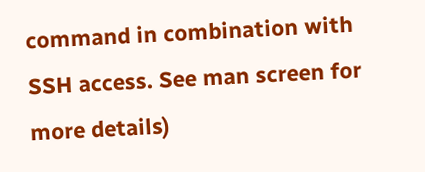command in combination with SSH access. See man screen for more details)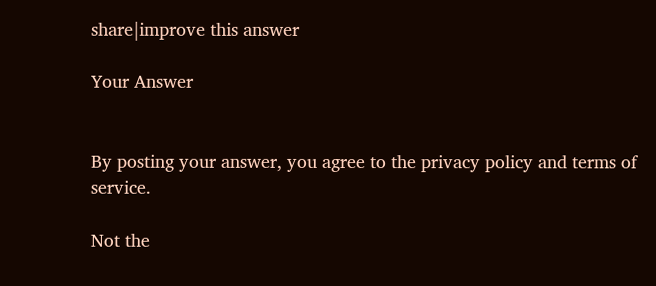share|improve this answer

Your Answer


By posting your answer, you agree to the privacy policy and terms of service.

Not the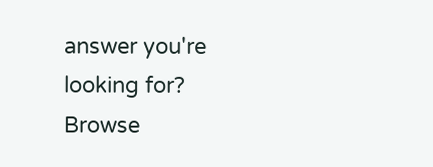answer you're looking for? Browse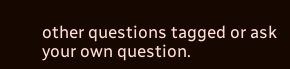other questions tagged or ask your own question.